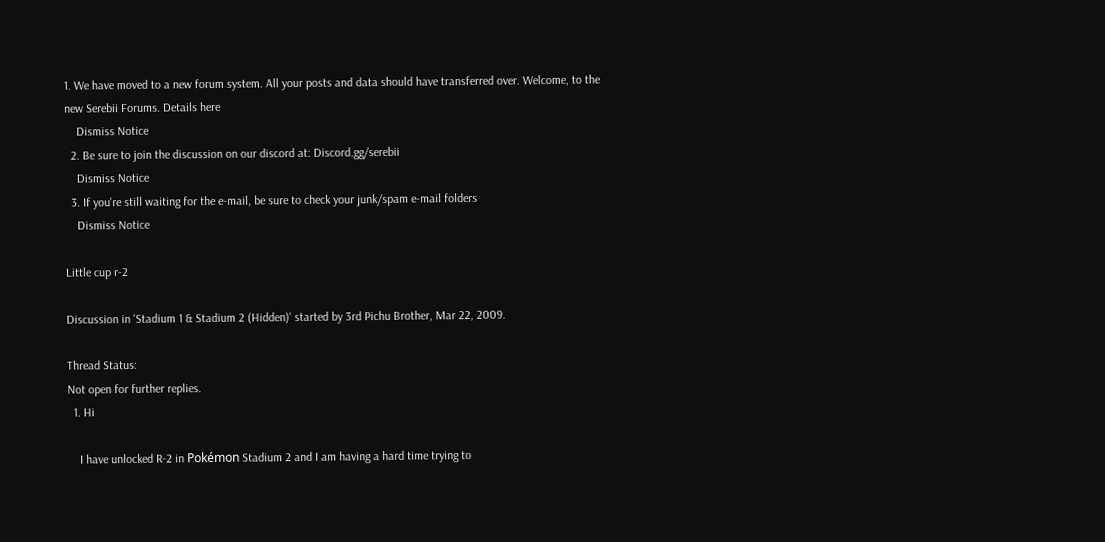1. We have moved to a new forum system. All your posts and data should have transferred over. Welcome, to the new Serebii Forums. Details here
    Dismiss Notice
  2. Be sure to join the discussion on our discord at: Discord.gg/serebii
    Dismiss Notice
  3. If you're still waiting for the e-mail, be sure to check your junk/spam e-mail folders
    Dismiss Notice

Little cup r-2

Discussion in 'Stadium 1 & Stadium 2 (Hidden)' started by 3rd Pichu Brother, Mar 22, 2009.

Thread Status:
Not open for further replies.
  1. Hi

    I have unlocked R-2 in Pokémon Stadium 2 and I am having a hard time trying to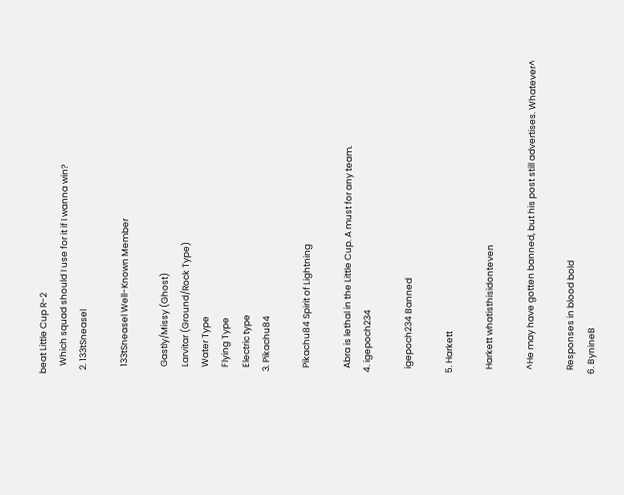beat Little Cup R-2
    Which squad should I use for it if I wanna win?
  2. 133tSneasel

    133tSneasel Well-Known Member

    Gastly/Missy (Ghost)
    Larvitar (Ground/Rock Type)
    Water Type
    Flying Type
    Electric type
  3. Pikachu84

    Pikachu84 Spirit of Lightning

    Abra is lethal in the Little Cup. A must for any team.
  4. igepoch234

    igepoch234 Banned

  5. Harkett

    Harkett whatisthisidonteven

    ^He may have gotten banned, but his post still advertises. Whatever^

    Responses in blood bold
  6. BynineB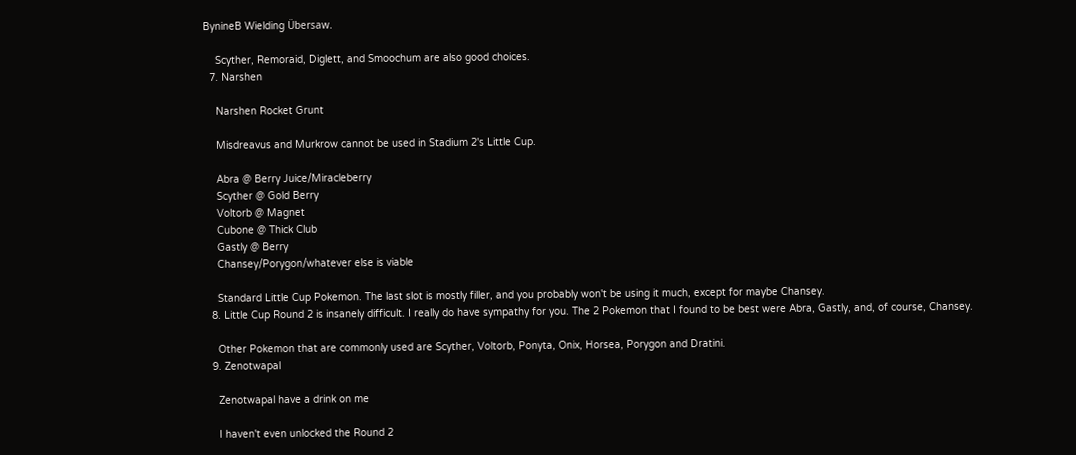BynineB Wielding Übersaw.

    Scyther, Remoraid, Diglett, and Smoochum are also good choices.
  7. Narshen

    Narshen Rocket Grunt

    Misdreavus and Murkrow cannot be used in Stadium 2's Little Cup.

    Abra @ Berry Juice/Miracleberry
    Scyther @ Gold Berry
    Voltorb @ Magnet
    Cubone @ Thick Club
    Gastly @ Berry
    Chansey/Porygon/whatever else is viable

    Standard Little Cup Pokemon. The last slot is mostly filler, and you probably won't be using it much, except for maybe Chansey.
  8. Little Cup Round 2 is insanely difficult. I really do have sympathy for you. The 2 Pokemon that I found to be best were Abra, Gastly, and, of course, Chansey.

    Other Pokemon that are commonly used are Scyther, Voltorb, Ponyta, Onix, Horsea, Porygon and Dratini.
  9. Zenotwapal

    Zenotwapal have a drink on me

    I haven't even unlocked the Round 2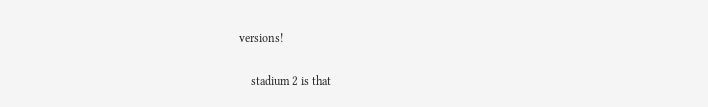versions!

    stadium 2 is that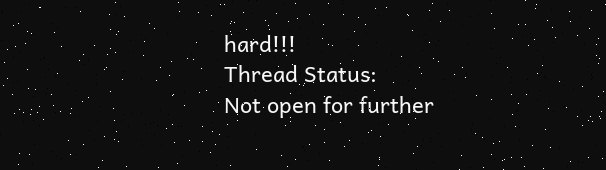hard!!!
Thread Status:
Not open for further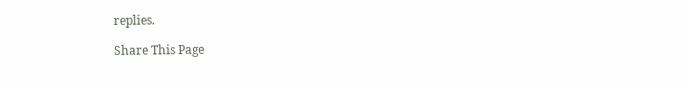replies.

Share This Page